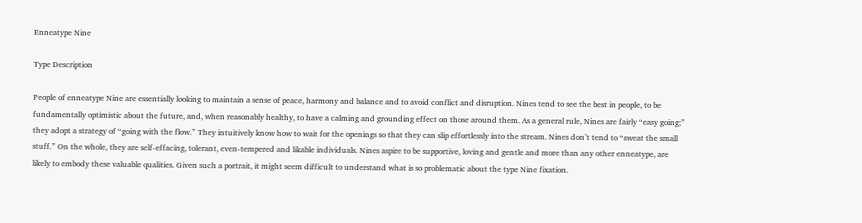Enneatype Nine

Type Description

People of enneatype Nine are essentially looking to maintain a sense of peace, harmony and balance and to avoid conflict and disruption. Nines tend to see the best in people, to be fundamentally optimistic about the future, and, when reasonably healthy, to have a calming and grounding effect on those around them. As a general rule, Nines are fairly “easy going;” they adopt a strategy of “going with the flow.” They intuitively know how to wait for the openings so that they can slip effortlessly into the stream. Nines don’t tend to “sweat the small stuff.” On the whole, they are self-effacing, tolerant, even-tempered and likable individuals. Nines aspire to be supportive, loving and gentle and more than any other enneatype, are likely to embody these valuable qualities. Given such a portrait, it might seem difficult to understand what is so problematic about the type Nine fixation.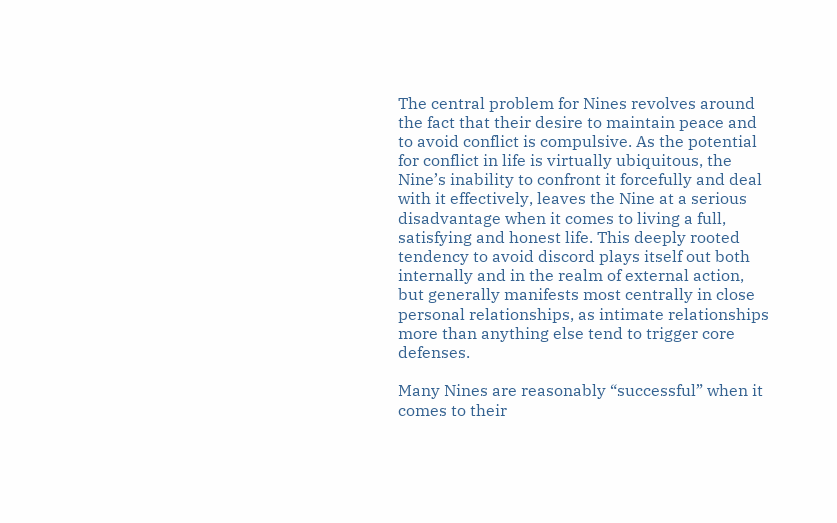The central problem for Nines revolves around the fact that their desire to maintain peace and to avoid conflict is compulsive. As the potential for conflict in life is virtually ubiquitous, the Nine’s inability to confront it forcefully and deal with it effectively, leaves the Nine at a serious disadvantage when it comes to living a full, satisfying and honest life. This deeply rooted tendency to avoid discord plays itself out both internally and in the realm of external action, but generally manifests most centrally in close personal relationships, as intimate relationships more than anything else tend to trigger core defenses.

Many Nines are reasonably “successful” when it comes to their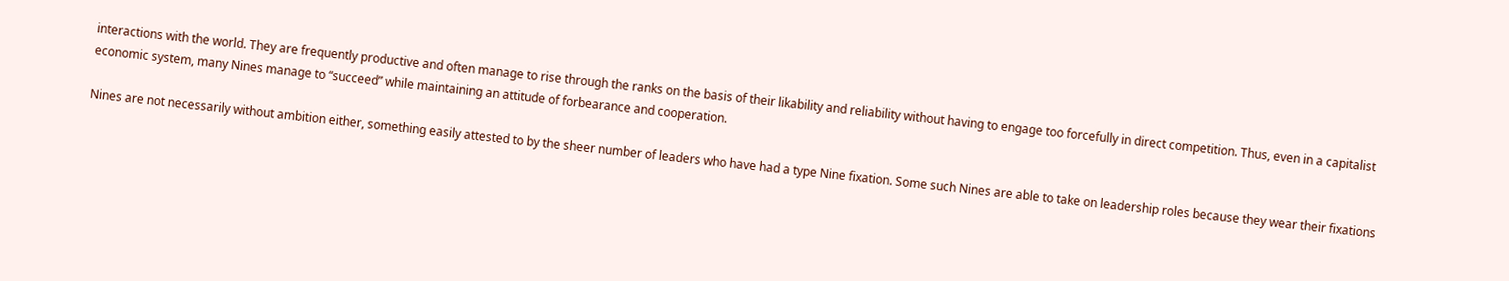interactions with the world. They are frequently productive and often manage to rise through the ranks on the basis of their likability and reliability without having to engage too forcefully in direct competition. Thus, even in a capitalist economic system, many Nines manage to “succeed” while maintaining an attitude of forbearance and cooperation.

Nines are not necessarily without ambition either, something easily attested to by the sheer number of leaders who have had a type Nine fixation. Some such Nines are able to take on leadership roles because they wear their fixations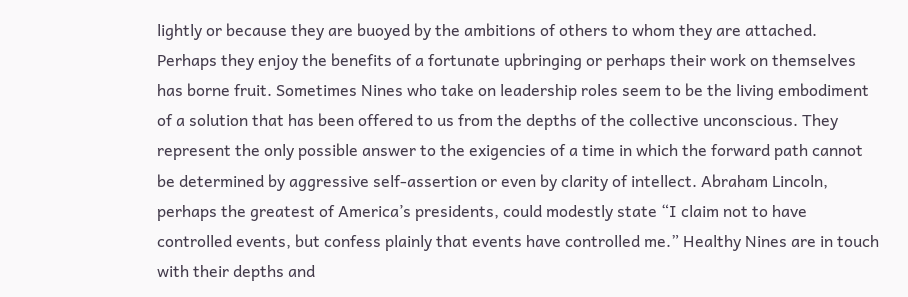lightly or because they are buoyed by the ambitions of others to whom they are attached. Perhaps they enjoy the benefits of a fortunate upbringing or perhaps their work on themselves has borne fruit. Sometimes Nines who take on leadership roles seem to be the living embodiment of a solution that has been offered to us from the depths of the collective unconscious. They represent the only possible answer to the exigencies of a time in which the forward path cannot be determined by aggressive self-assertion or even by clarity of intellect. Abraham Lincoln, perhaps the greatest of America’s presidents, could modestly state “I claim not to have controlled events, but confess plainly that events have controlled me.” Healthy Nines are in touch with their depths and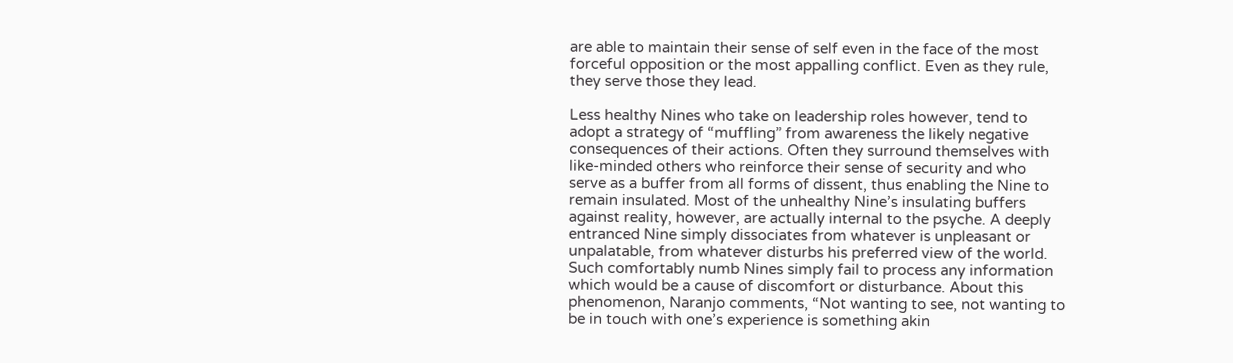are able to maintain their sense of self even in the face of the most forceful opposition or the most appalling conflict. Even as they rule, they serve those they lead.

Less healthy Nines who take on leadership roles however, tend to adopt a strategy of “muffling” from awareness the likely negative consequences of their actions. Often they surround themselves with like-minded others who reinforce their sense of security and who serve as a buffer from all forms of dissent, thus enabling the Nine to remain insulated. Most of the unhealthy Nine’s insulating buffers against reality, however, are actually internal to the psyche. A deeply entranced Nine simply dissociates from whatever is unpleasant or unpalatable, from whatever disturbs his preferred view of the world. Such comfortably numb Nines simply fail to process any information which would be a cause of discomfort or disturbance. About this phenomenon, Naranjo comments, “Not wanting to see, not wanting to be in touch with one’s experience is something akin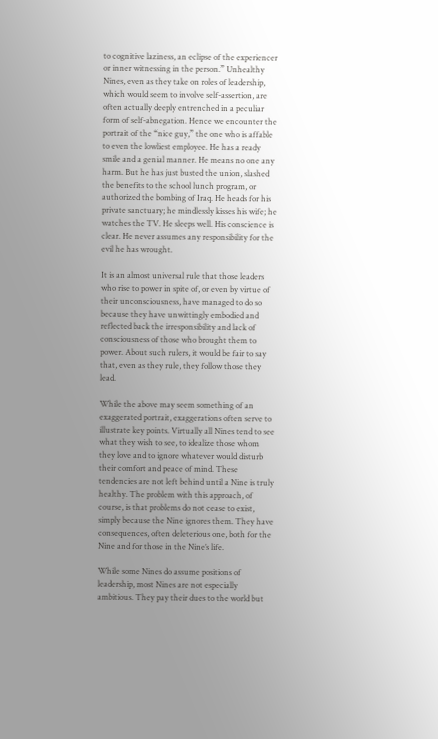to cognitive laziness, an eclipse of the experiencer or inner witnessing in the person.” Unhealthy Nines, even as they take on roles of leadership, which would seem to involve self-assertion, are often actually deeply entrenched in a peculiar form of self-abnegation. Hence we encounter the portrait of the “nice guy,” the one who is affable to even the lowliest employee. He has a ready smile and a genial manner. He means no one any harm. But he has just busted the union, slashed the benefits to the school lunch program, or authorized the bombing of Iraq. He heads for his private sanctuary; he mindlessly kisses his wife; he watches the TV. He sleeps well. His conscience is clear. He never assumes any responsibility for the evil he has wrought.

It is an almost universal rule that those leaders who rise to power in spite of, or even by virtue of their unconsciousness, have managed to do so because they have unwittingly embodied and reflected back the irresponsibility and lack of consciousness of those who brought them to power. About such rulers, it would be fair to say that, even as they rule, they follow those they lead.

While the above may seem something of an exaggerated portrait, exaggerations often serve to illustrate key points. Virtually all Nines tend to see what they wish to see, to idealize those whom they love and to ignore whatever would disturb their comfort and peace of mind. These tendencies are not left behind until a Nine is truly healthy. The problem with this approach, of course, is that problems do not cease to exist, simply because the Nine ignores them. They have consequences, often deleterious one, both for the Nine and for those in the Nine’s life.

While some Nines do assume positions of leadership, most Nines are not especially ambitious. They pay their dues to the world but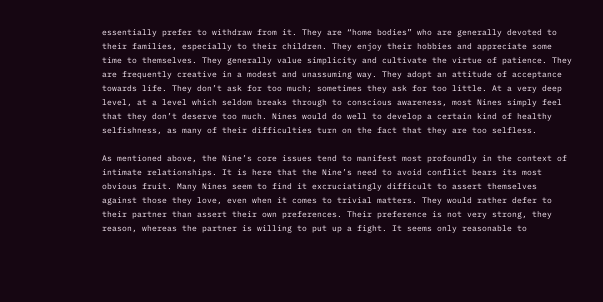essentially prefer to withdraw from it. They are “home bodies” who are generally devoted to their families, especially to their children. They enjoy their hobbies and appreciate some time to themselves. They generally value simplicity and cultivate the virtue of patience. They are frequently creative in a modest and unassuming way. They adopt an attitude of acceptance towards life. They don’t ask for too much; sometimes they ask for too little. At a very deep level, at a level which seldom breaks through to conscious awareness, most Nines simply feel that they don’t deserve too much. Nines would do well to develop a certain kind of healthy selfishness, as many of their difficulties turn on the fact that they are too selfless.

As mentioned above, the Nine’s core issues tend to manifest most profoundly in the context of intimate relationships. It is here that the Nine’s need to avoid conflict bears its most obvious fruit. Many Nines seem to find it excruciatingly difficult to assert themselves against those they love, even when it comes to trivial matters. They would rather defer to their partner than assert their own preferences. Their preference is not very strong, they reason, whereas the partner is willing to put up a fight. It seems only reasonable to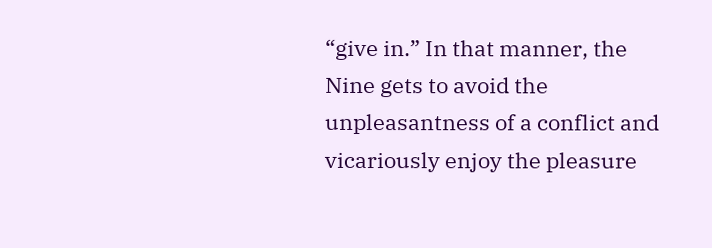“give in.” In that manner, the Nine gets to avoid the unpleasantness of a conflict and vicariously enjoy the pleasure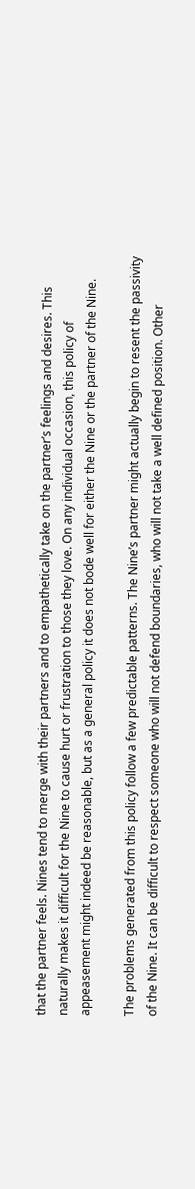that the partner feels. Nines tend to merge with their partners and to empathetically take on the partner’s feelings and desires. This naturally makes it difficult for the Nine to cause hurt or frustration to those they love. On any individual occasion, this policy of appeasement might indeed be reasonable, but as a general policy it does not bode well for either the Nine or the partner of the Nine.

The problems generated from this policy follow a few predictable patterns. The Nine’s partner might actually begin to resent the passivity of the Nine. It can be difficult to respect someone who will not defend boundaries, who will not take a well defined position. Other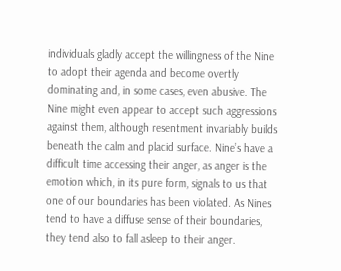individuals gladly accept the willingness of the Nine to adopt their agenda and become overtly dominating and, in some cases, even abusive. The Nine might even appear to accept such aggressions against them, although resentment invariably builds beneath the calm and placid surface. Nine’s have a difficult time accessing their anger, as anger is the emotion which, in its pure form, signals to us that one of our boundaries has been violated. As Nines tend to have a diffuse sense of their boundaries, they tend also to fall asleep to their anger.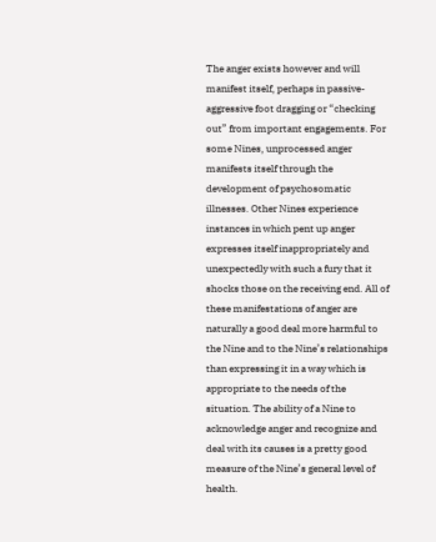The anger exists however and will manifest itself, perhaps in passive-aggressive foot dragging or “checking out” from important engagements. For some Nines, unprocessed anger manifests itself through the development of psychosomatic illnesses. Other Nines experience instances in which pent up anger expresses itself inappropriately and unexpectedly with such a fury that it shocks those on the receiving end. All of these manifestations of anger are naturally a good deal more harmful to the Nine and to the Nine’s relationships than expressing it in a way which is appropriate to the needs of the situation. The ability of a Nine to acknowledge anger and recognize and deal with its causes is a pretty good measure of the Nine’s general level of health.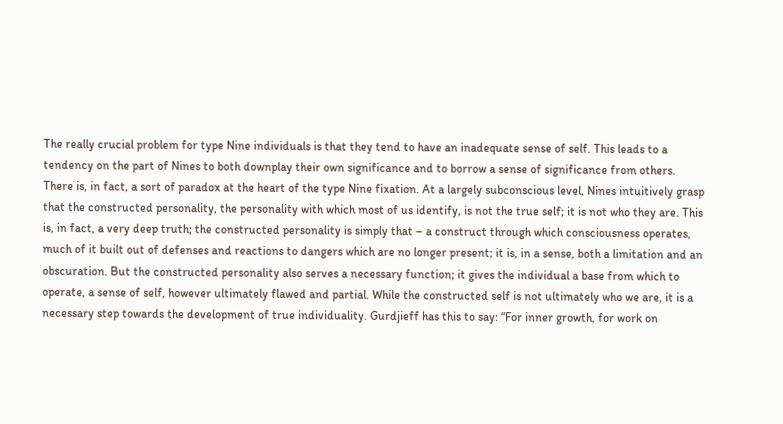The really crucial problem for type Nine individuals is that they tend to have an inadequate sense of self. This leads to a tendency on the part of Nines to both downplay their own significance and to borrow a sense of significance from others. There is, in fact, a sort of paradox at the heart of the type Nine fixation. At a largely subconscious level, Nines intuitively grasp that the constructed personality, the personality with which most of us identify, is not the true self; it is not who they are. This is, in fact, a very deep truth; the constructed personality is simply that – a construct through which consciousness operates, much of it built out of defenses and reactions to dangers which are no longer present; it is, in a sense, both a limitation and an obscuration. But the constructed personality also serves a necessary function; it gives the individual a base from which to operate, a sense of self, however ultimately flawed and partial. While the constructed self is not ultimately who we are, it is a necessary step towards the development of true individuality. Gurdjieff has this to say: “For inner growth, for work on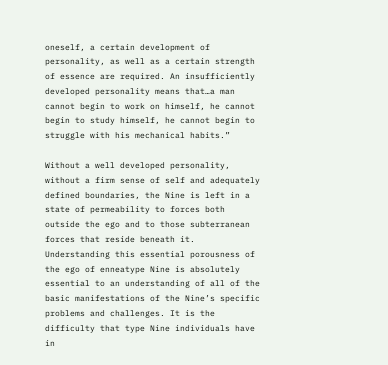oneself, a certain development of personality, as well as a certain strength of essence are required. An insufficiently developed personality means that…a man cannot begin to work on himself, he cannot begin to study himself, he cannot begin to struggle with his mechanical habits.”

Without a well developed personality, without a firm sense of self and adequately defined boundaries, the Nine is left in a state of permeability to forces both outside the ego and to those subterranean forces that reside beneath it. Understanding this essential porousness of the ego of enneatype Nine is absolutely essential to an understanding of all of the basic manifestations of the Nine’s specific problems and challenges. It is the difficulty that type Nine individuals have in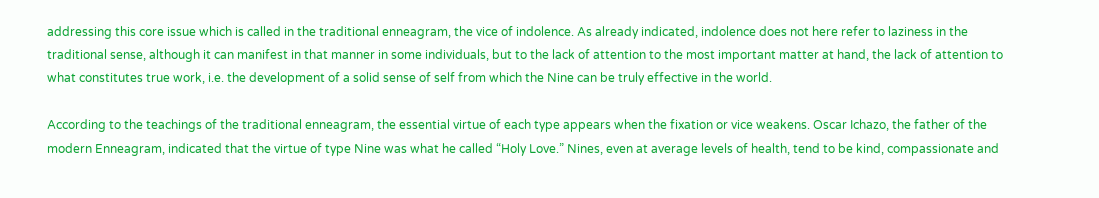addressing this core issue which is called in the traditional enneagram, the vice of indolence. As already indicated, indolence does not here refer to laziness in the traditional sense, although it can manifest in that manner in some individuals, but to the lack of attention to the most important matter at hand, the lack of attention to what constitutes true work, i.e. the development of a solid sense of self from which the Nine can be truly effective in the world.

According to the teachings of the traditional enneagram, the essential virtue of each type appears when the fixation or vice weakens. Oscar Ichazo, the father of the modern Enneagram, indicated that the virtue of type Nine was what he called “Holy Love.” Nines, even at average levels of health, tend to be kind, compassionate and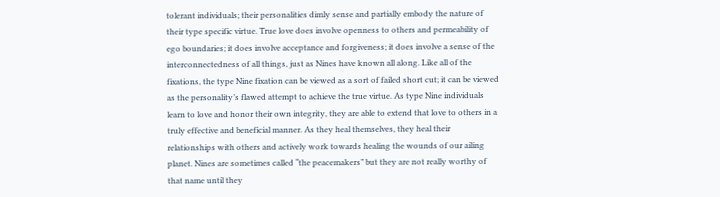tolerant individuals; their personalities dimly sense and partially embody the nature of their type specific virtue. True love does involve openness to others and permeability of ego boundaries; it does involve acceptance and forgiveness; it does involve a sense of the interconnectedness of all things, just as Nines have known all along. Like all of the fixations, the type Nine fixation can be viewed as a sort of failed short cut; it can be viewed as the personality’s flawed attempt to achieve the true virtue. As type Nine individuals learn to love and honor their own integrity, they are able to extend that love to others in a truly effective and beneficial manner. As they heal themselves, they heal their relationships with others and actively work towards healing the wounds of our ailing planet. Nines are sometimes called “the peacemakers” but they are not really worthy of that name until they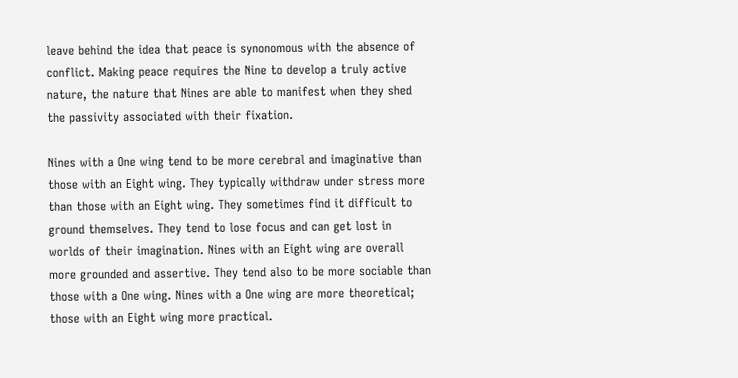leave behind the idea that peace is synonomous with the absence of conflict. Making peace requires the Nine to develop a truly active nature, the nature that Nines are able to manifest when they shed the passivity associated with their fixation.

Nines with a One wing tend to be more cerebral and imaginative than those with an Eight wing. They typically withdraw under stress more than those with an Eight wing. They sometimes find it difficult to ground themselves. They tend to lose focus and can get lost in worlds of their imagination. Nines with an Eight wing are overall more grounded and assertive. They tend also to be more sociable than those with a One wing. Nines with a One wing are more theoretical; those with an Eight wing more practical.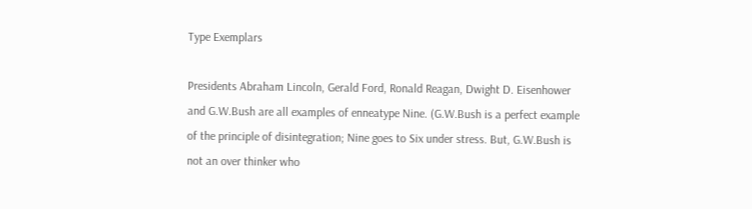Type Exemplars

Presidents Abraham Lincoln, Gerald Ford, Ronald Reagan, Dwight D. Eisenhower and G.W.Bush are all examples of enneatype Nine. (G.W.Bush is a perfect example of the principle of disintegration; Nine goes to Six under stress. But, G.W.Bush is not an over thinker who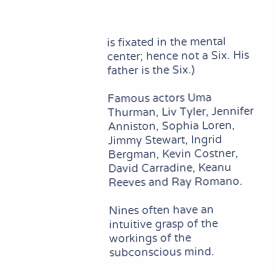is fixated in the mental center; hence not a Six. His father is the Six.)

Famous actors Uma Thurman, Liv Tyler, Jennifer Anniston, Sophia Loren, Jimmy Stewart, Ingrid Bergman, Kevin Costner, David Carradine, Keanu Reeves and Ray Romano.

Nines often have an intuitive grasp of the workings of the subconscious mind.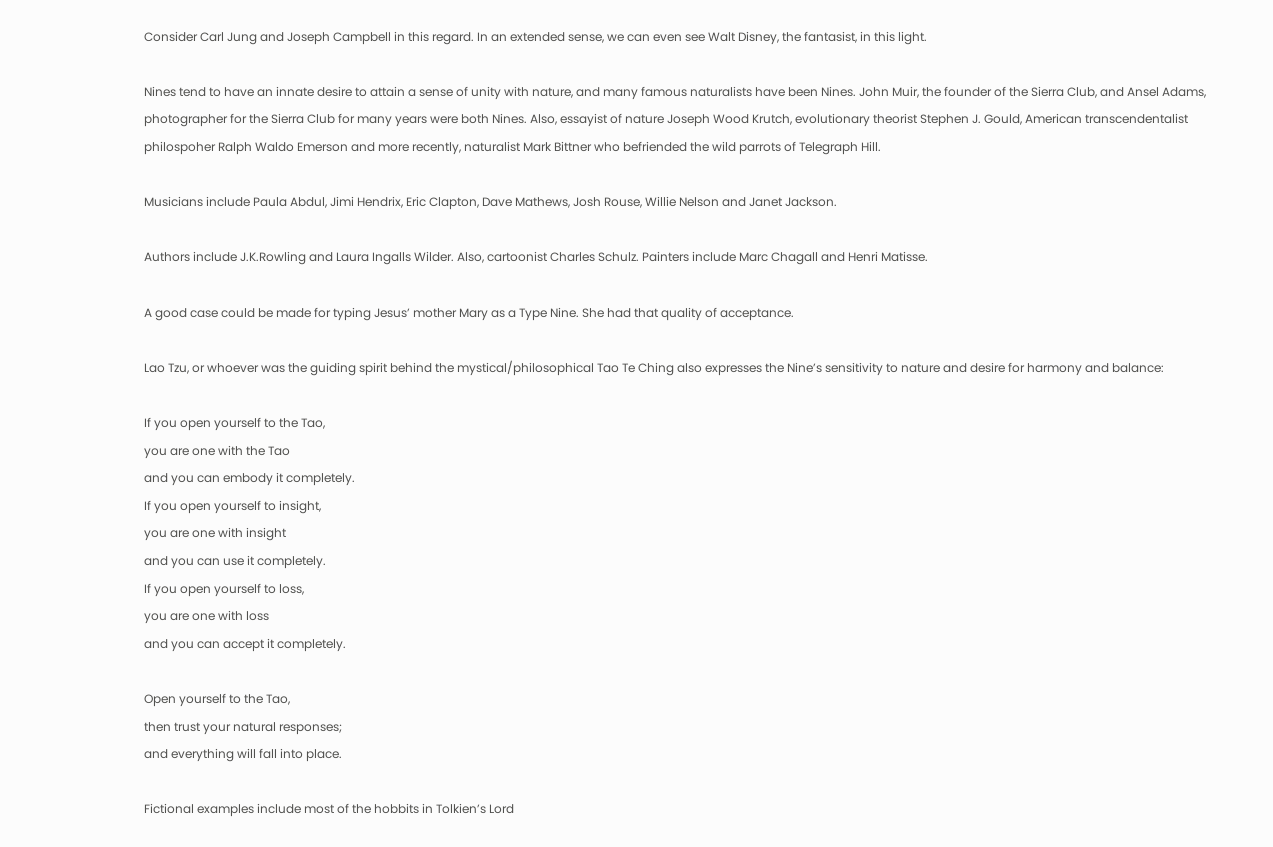Consider Carl Jung and Joseph Campbell in this regard. In an extended sense, we can even see Walt Disney, the fantasist, in this light.

Nines tend to have an innate desire to attain a sense of unity with nature, and many famous naturalists have been Nines. John Muir, the founder of the Sierra Club, and Ansel Adams, photographer for the Sierra Club for many years were both Nines. Also, essayist of nature Joseph Wood Krutch, evolutionary theorist Stephen J. Gould, American transcendentalist philospoher Ralph Waldo Emerson and more recently, naturalist Mark Bittner who befriended the wild parrots of Telegraph Hill.

Musicians include Paula Abdul, Jimi Hendrix, Eric Clapton, Dave Mathews, Josh Rouse, Willie Nelson and Janet Jackson.

Authors include J.K.Rowling and Laura Ingalls Wilder. Also, cartoonist Charles Schulz. Painters include Marc Chagall and Henri Matisse.

A good case could be made for typing Jesus’ mother Mary as a Type Nine. She had that quality of acceptance.

Lao Tzu, or whoever was the guiding spirit behind the mystical/philosophical Tao Te Ching also expresses the Nine’s sensitivity to nature and desire for harmony and balance:

If you open yourself to the Tao,
you are one with the Tao
and you can embody it completely.
If you open yourself to insight,
you are one with insight
and you can use it completely.
If you open yourself to loss,
you are one with loss
and you can accept it completely.

Open yourself to the Tao,
then trust your natural responses;
and everything will fall into place.

Fictional examples include most of the hobbits in Tolkien’s Lord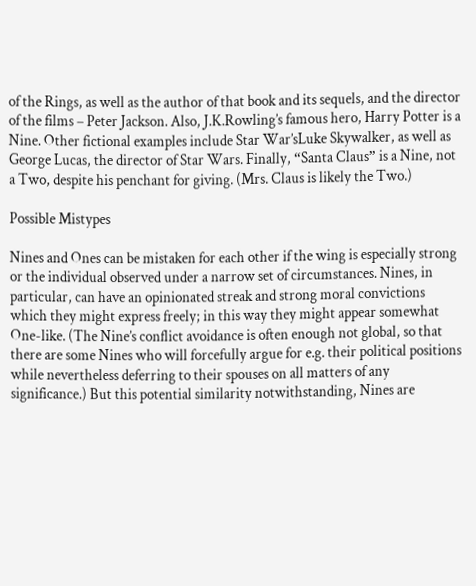of the Rings, as well as the author of that book and its sequels, and the director of the films – Peter Jackson. Also, J.K.Rowling’s famous hero, Harry Potter is a Nine. Other fictional examples include Star War’sLuke Skywalker, as well as George Lucas, the director of Star Wars. Finally, “Santa Claus” is a Nine, not a Two, despite his penchant for giving. (Mrs. Claus is likely the Two.)

Possible Mistypes

Nines and Ones can be mistaken for each other if the wing is especially strong or the individual observed under a narrow set of circumstances. Nines, in particular, can have an opinionated streak and strong moral convictions which they might express freely; in this way they might appear somewhat One-like. (The Nine’s conflict avoidance is often enough not global, so that there are some Nines who will forcefully argue for e.g. their political positions while nevertheless deferring to their spouses on all matters of any significance.) But this potential similarity notwithstanding, Nines are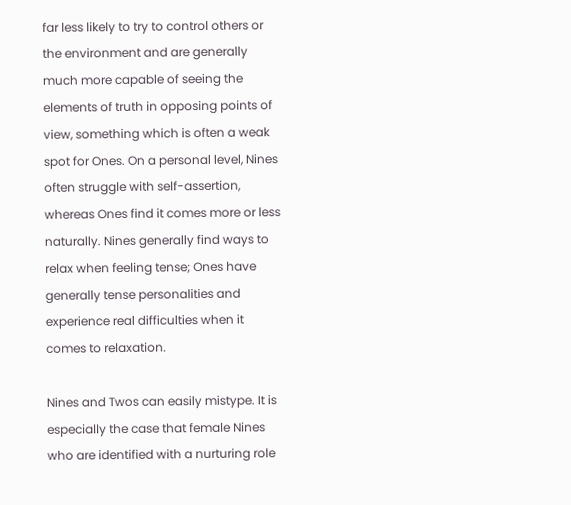far less likely to try to control others or the environment and are generally much more capable of seeing the elements of truth in opposing points of view, something which is often a weak spot for Ones. On a personal level, Nines often struggle with self-assertion, whereas Ones find it comes more or less naturally. Nines generally find ways to relax when feeling tense; Ones have generally tense personalities and experience real difficulties when it comes to relaxation.

Nines and Twos can easily mistype. It is especially the case that female Nines who are identified with a nurturing role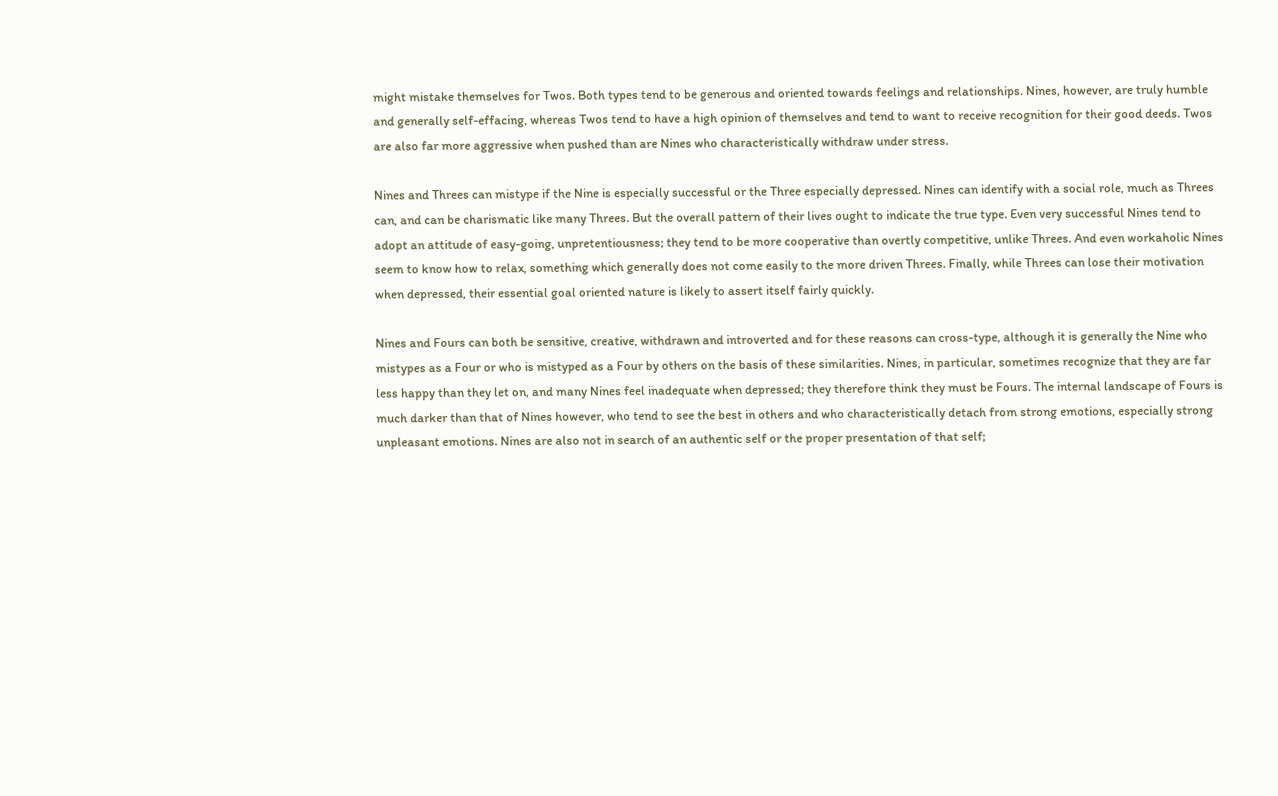might mistake themselves for Twos. Both types tend to be generous and oriented towards feelings and relationships. Nines, however, are truly humble and generally self-effacing, whereas Twos tend to have a high opinion of themselves and tend to want to receive recognition for their good deeds. Twos are also far more aggressive when pushed than are Nines who characteristically withdraw under stress.

Nines and Threes can mistype if the Nine is especially successful or the Three especially depressed. Nines can identify with a social role, much as Threes can, and can be charismatic like many Threes. But the overall pattern of their lives ought to indicate the true type. Even very successful Nines tend to adopt an attitude of easy-going, unpretentiousness; they tend to be more cooperative than overtly competitive, unlike Threes. And even workaholic Nines seem to know how to relax, something which generally does not come easily to the more driven Threes. Finally, while Threes can lose their motivation when depressed, their essential goal oriented nature is likely to assert itself fairly quickly.

Nines and Fours can both be sensitive, creative, withdrawn and introverted and for these reasons can cross-type, although it is generally the Nine who mistypes as a Four or who is mistyped as a Four by others on the basis of these similarities. Nines, in particular, sometimes recognize that they are far less happy than they let on, and many Nines feel inadequate when depressed; they therefore think they must be Fours. The internal landscape of Fours is much darker than that of Nines however, who tend to see the best in others and who characteristically detach from strong emotions, especially strong unpleasant emotions. Nines are also not in search of an authentic self or the proper presentation of that self;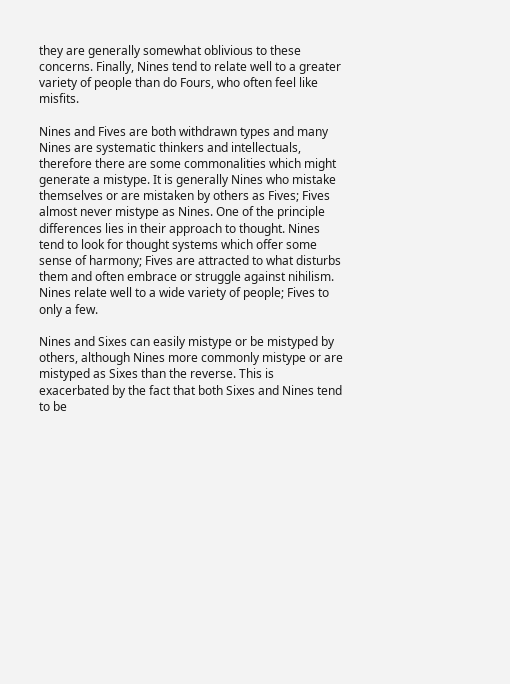they are generally somewhat oblivious to these concerns. Finally, Nines tend to relate well to a greater variety of people than do Fours, who often feel like misfits.

Nines and Fives are both withdrawn types and many Nines are systematic thinkers and intellectuals, therefore there are some commonalities which might generate a mistype. It is generally Nines who mistake themselves or are mistaken by others as Fives; Fives almost never mistype as Nines. One of the principle differences lies in their approach to thought. Nines tend to look for thought systems which offer some sense of harmony; Fives are attracted to what disturbs them and often embrace or struggle against nihilism. Nines relate well to a wide variety of people; Fives to only a few.

Nines and Sixes can easily mistype or be mistyped by others, although Nines more commonly mistype or are mistyped as Sixes than the reverse. This is exacerbated by the fact that both Sixes and Nines tend to be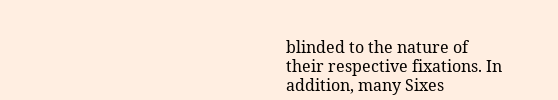blinded to the nature of their respective fixations. In addition, many Sixes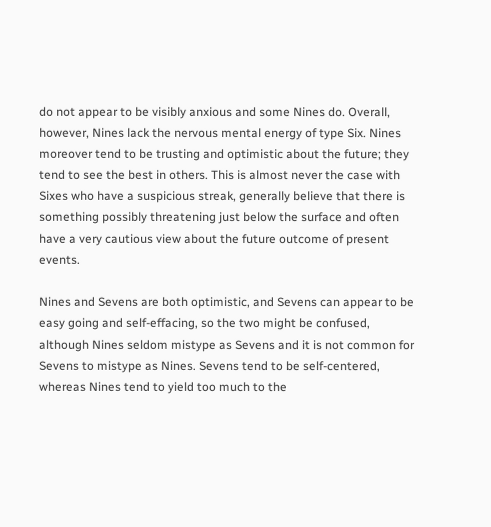do not appear to be visibly anxious and some Nines do. Overall, however, Nines lack the nervous mental energy of type Six. Nines moreover tend to be trusting and optimistic about the future; they tend to see the best in others. This is almost never the case with Sixes who have a suspicious streak, generally believe that there is something possibly threatening just below the surface and often have a very cautious view about the future outcome of present events.

Nines and Sevens are both optimistic, and Sevens can appear to be easy going and self-effacing, so the two might be confused, although Nines seldom mistype as Sevens and it is not common for Sevens to mistype as Nines. Sevens tend to be self-centered, whereas Nines tend to yield too much to the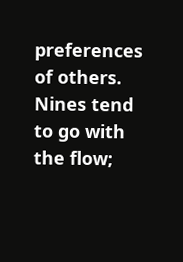preferences of others. Nines tend to go with the flow;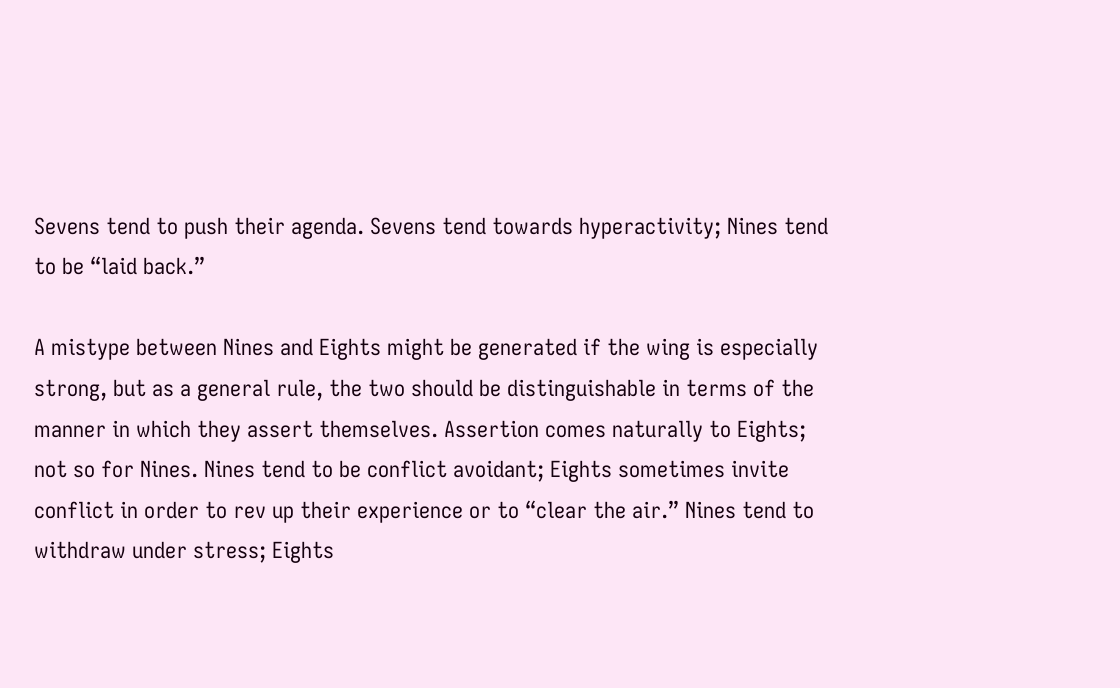Sevens tend to push their agenda. Sevens tend towards hyperactivity; Nines tend to be “laid back.”

A mistype between Nines and Eights might be generated if the wing is especially strong, but as a general rule, the two should be distinguishable in terms of the manner in which they assert themselves. Assertion comes naturally to Eights; not so for Nines. Nines tend to be conflict avoidant; Eights sometimes invite conflict in order to rev up their experience or to “clear the air.” Nines tend to withdraw under stress; Eights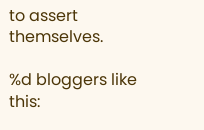to assert themselves.

%d bloggers like this: